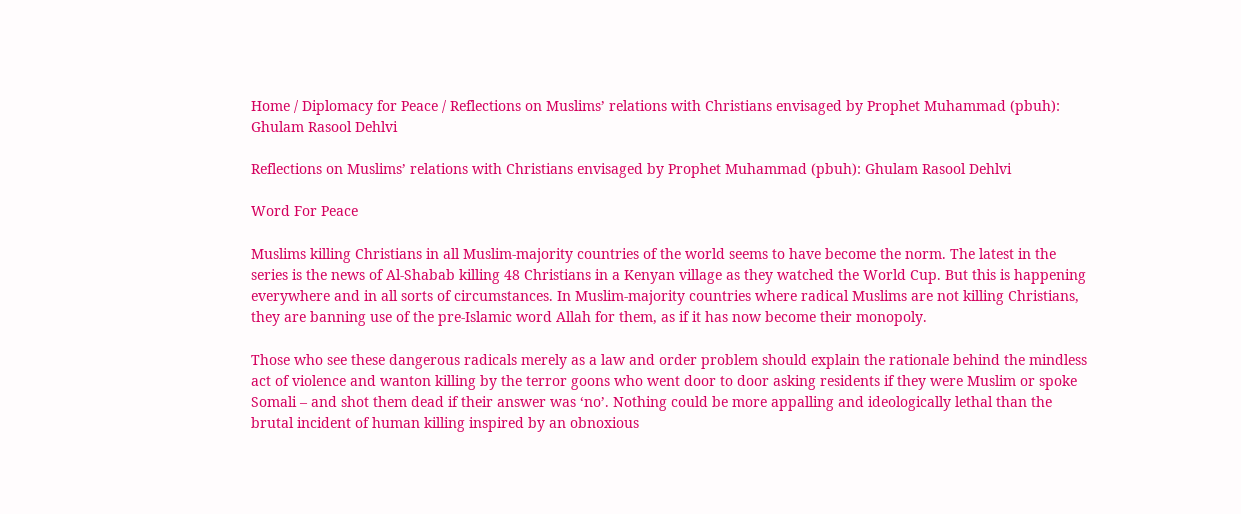Home / Diplomacy for Peace / Reflections on Muslims’ relations with Christians envisaged by Prophet Muhammad (pbuh): Ghulam Rasool Dehlvi

Reflections on Muslims’ relations with Christians envisaged by Prophet Muhammad (pbuh): Ghulam Rasool Dehlvi

Word For Peace

Muslims killing Christians in all Muslim-majority countries of the world seems to have become the norm. The latest in the series is the news of Al-Shabab killing 48 Christians in a Kenyan village as they watched the World Cup. But this is happening everywhere and in all sorts of circumstances. In Muslim-majority countries where radical Muslims are not killing Christians, they are banning use of the pre-Islamic word Allah for them, as if it has now become their monopoly.

Those who see these dangerous radicals merely as a law and order problem should explain the rationale behind the mindless act of violence and wanton killing by the terror goons who went door to door asking residents if they were Muslim or spoke Somali – and shot them dead if their answer was ‘no’. Nothing could be more appalling and ideologically lethal than the brutal incident of human killing inspired by an obnoxious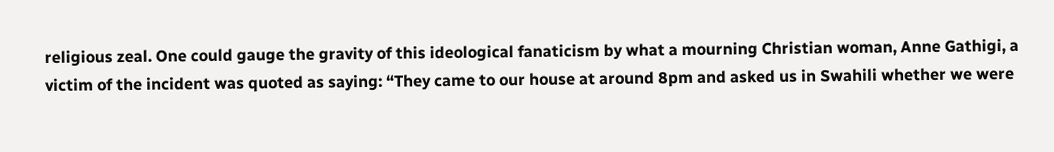religious zeal. One could gauge the gravity of this ideological fanaticism by what a mourning Christian woman, Anne Gathigi, a victim of the incident was quoted as saying: “They came to our house at around 8pm and asked us in Swahili whether we were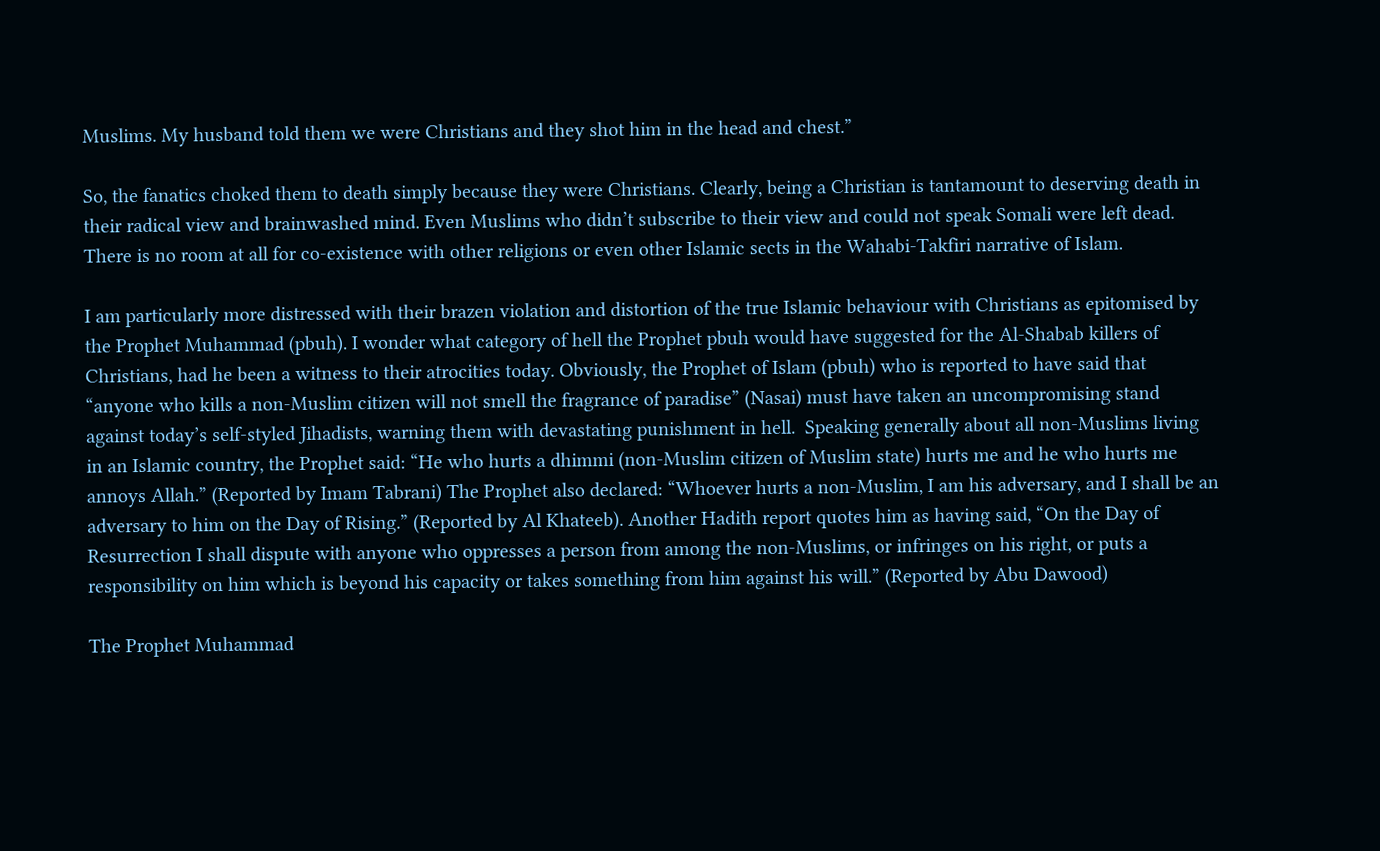Muslims. My husband told them we were Christians and they shot him in the head and chest.”

So, the fanatics choked them to death simply because they were Christians. Clearly, being a Christian is tantamount to deserving death in their radical view and brainwashed mind. Even Muslims who didn’t subscribe to their view and could not speak Somali were left dead. There is no room at all for co-existence with other religions or even other Islamic sects in the Wahabi-Takfiri narrative of Islam.

I am particularly more distressed with their brazen violation and distortion of the true Islamic behaviour with Christians as epitomised by the Prophet Muhammad (pbuh). I wonder what category of hell the Prophet pbuh would have suggested for the Al-Shabab killers of Christians, had he been a witness to their atrocities today. Obviously, the Prophet of Islam (pbuh) who is reported to have said that “anyone who kills a non-Muslim citizen will not smell the fragrance of paradise” (Nasai) must have taken an uncompromising stand against today’s self-styled Jihadists, warning them with devastating punishment in hell.  Speaking generally about all non-Muslims living in an Islamic country, the Prophet said: “He who hurts a dhimmi (non-Muslim citizen of Muslim state) hurts me and he who hurts me annoys Allah.” (Reported by Imam Tabrani) The Prophet also declared: “Whoever hurts a non-Muslim, I am his adversary, and I shall be an adversary to him on the Day of Rising.” (Reported by Al Khateeb). Another Hadith report quotes him as having said, “On the Day of Resurrection I shall dispute with anyone who oppresses a person from among the non-Muslims, or infringes on his right, or puts a responsibility on him which is beyond his capacity or takes something from him against his will.” (Reported by Abu Dawood)

The Prophet Muhammad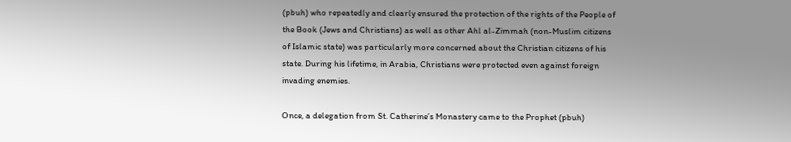(pbuh) who repeatedly and clearly ensured the protection of the rights of the People of the Book (Jews and Christians) as well as other Ahl al-Zimmah (non-Muslim citizens of Islamic state) was particularly more concerned about the Christian citizens of his state. During his lifetime, in Arabia, Christians were protected even against foreign invading enemies.

Once, a delegation from St. Catherine’s Monastery came to the Prophet (pbuh)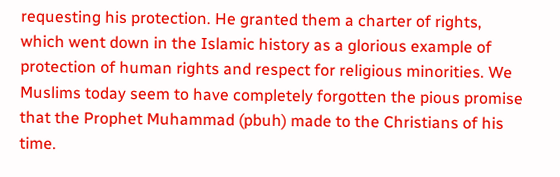requesting his protection. He granted them a charter of rights, which went down in the Islamic history as a glorious example of protection of human rights and respect for religious minorities. We Muslims today seem to have completely forgotten the pious promise that the Prophet Muhammad (pbuh) made to the Christians of his time.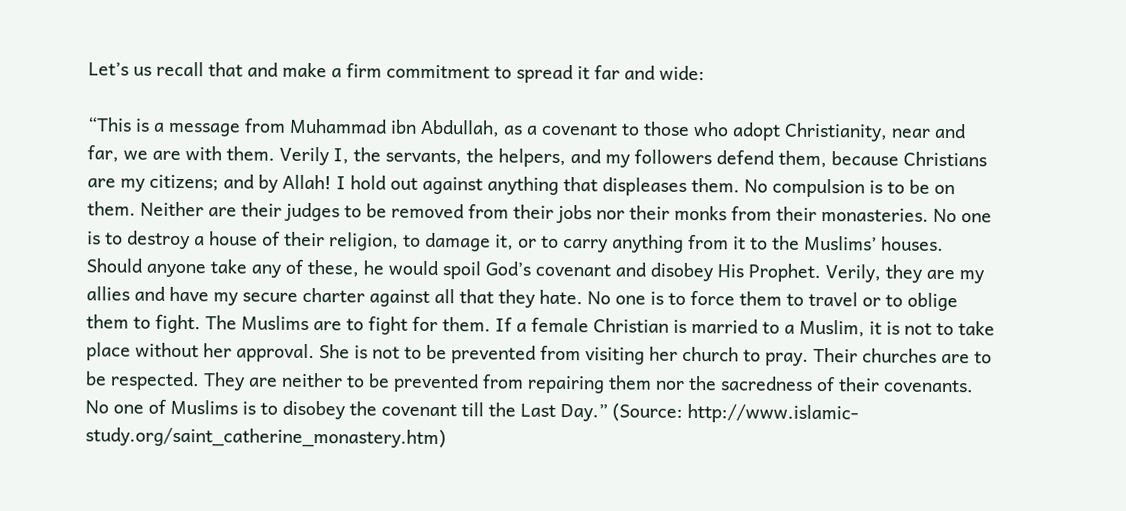Let’s us recall that and make a firm commitment to spread it far and wide:

“This is a message from Muhammad ibn Abdullah, as a covenant to those who adopt Christianity, near and far, we are with them. Verily I, the servants, the helpers, and my followers defend them, because Christians are my citizens; and by Allah! I hold out against anything that displeases them. No compulsion is to be on them. Neither are their judges to be removed from their jobs nor their monks from their monasteries. No one is to destroy a house of their religion, to damage it, or to carry anything from it to the Muslims’ houses. Should anyone take any of these, he would spoil God’s covenant and disobey His Prophet. Verily, they are my allies and have my secure charter against all that they hate. No one is to force them to travel or to oblige them to fight. The Muslims are to fight for them. If a female Christian is married to a Muslim, it is not to take place without her approval. She is not to be prevented from visiting her church to pray. Their churches are to be respected. They are neither to be prevented from repairing them nor the sacredness of their covenants. No one of Muslims is to disobey the covenant till the Last Day.” (Source: http://www.islamic-study.org/saint_catherine_monastery.htm)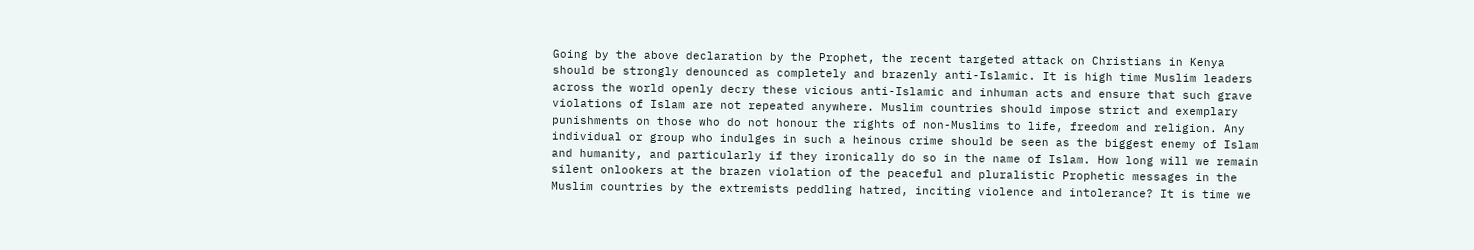Going by the above declaration by the Prophet, the recent targeted attack on Christians in Kenya should be strongly denounced as completely and brazenly anti-Islamic. It is high time Muslim leaders across the world openly decry these vicious anti-Islamic and inhuman acts and ensure that such grave violations of Islam are not repeated anywhere. Muslim countries should impose strict and exemplary punishments on those who do not honour the rights of non-Muslims to life, freedom and religion. Any individual or group who indulges in such a heinous crime should be seen as the biggest enemy of Islam and humanity, and particularly if they ironically do so in the name of Islam. How long will we remain silent onlookers at the brazen violation of the peaceful and pluralistic Prophetic messages in the Muslim countries by the extremists peddling hatred, inciting violence and intolerance? It is time we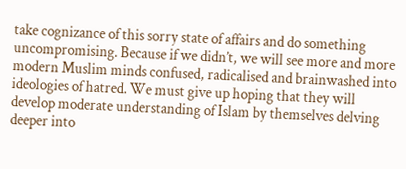take cognizance of this sorry state of affairs and do something uncompromising. Because if we didn’t, we will see more and more modern Muslim minds confused, radicalised and brainwashed into ideologies of hatred. We must give up hoping that they will develop moderate understanding of Islam by themselves delving deeper into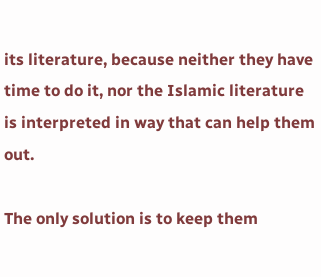its literature, because neither they have time to do it, nor the Islamic literature is interpreted in way that can help them out.

The only solution is to keep them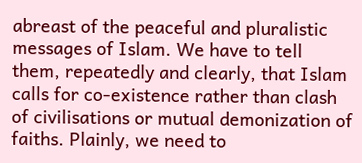abreast of the peaceful and pluralistic messages of Islam. We have to tell them, repeatedly and clearly, that Islam calls for co-existence rather than clash of civilisations or mutual demonization of faiths. Plainly, we need to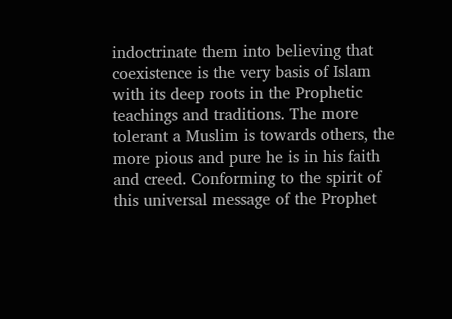indoctrinate them into believing that coexistence is the very basis of Islam with its deep roots in the Prophetic teachings and traditions. The more tolerant a Muslim is towards others, the more pious and pure he is in his faith and creed. Conforming to the spirit of this universal message of the Prophet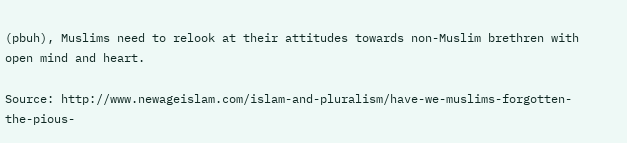(pbuh), Muslims need to relook at their attitudes towards non-Muslim brethren with open mind and heart.

Source: http://www.newageislam.com/islam-and-pluralism/have-we-muslims-forgotten-the-pious-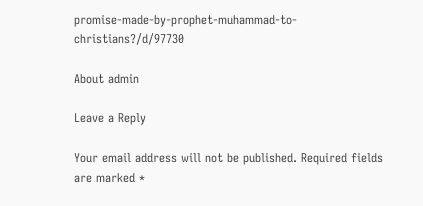promise-made-by-prophet-muhammad-to-christians?/d/97730

About admin

Leave a Reply

Your email address will not be published. Required fields are marked *